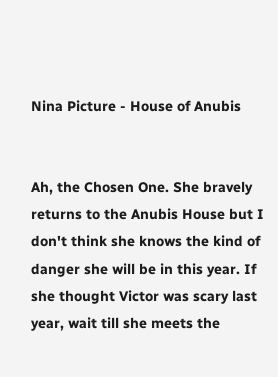Nina Picture - House of Anubis


Ah, the Chosen One. She bravely returns to the Anubis House but I don't think she knows the kind of danger she will be in this year. If she thought Victor was scary last year, wait till she meets the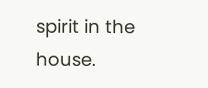spirit in the house.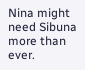Nina might need Sibuna more than ever.